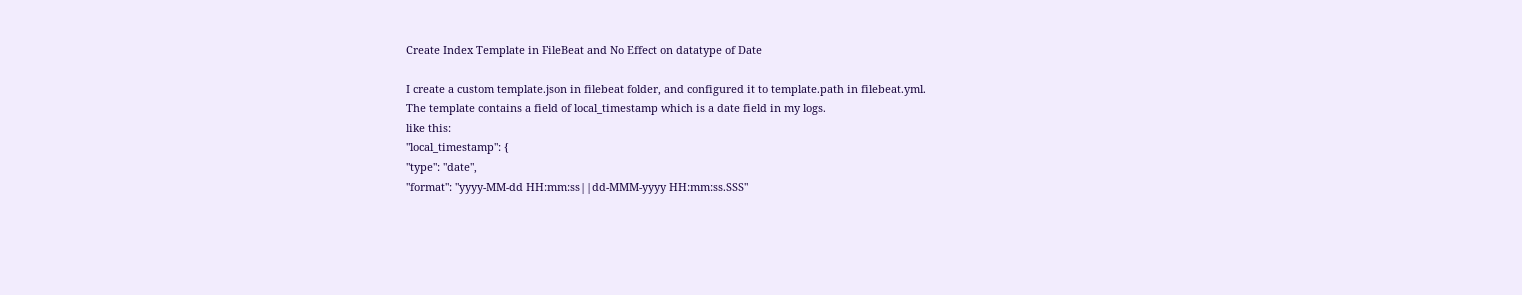Create Index Template in FileBeat and No Effect on datatype of Date

I create a custom template.json in filebeat folder, and configured it to template.path in filebeat.yml.
The template contains a field of local_timestamp which is a date field in my logs.
like this:
"local_timestamp": {
"type": "date",
"format": "yyyy-MM-dd HH:mm:ss||dd-MMM-yyyy HH:mm:ss.SSS"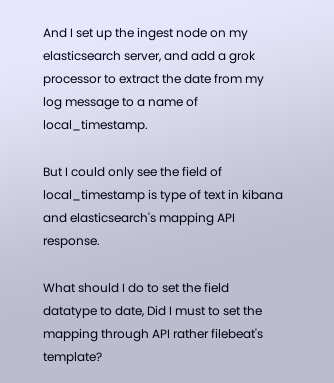And I set up the ingest node on my elasticsearch server, and add a grok processor to extract the date from my log message to a name of local_timestamp.

But I could only see the field of local_timestamp is type of text in kibana and elasticsearch's mapping API response.

What should I do to set the field datatype to date, Did I must to set the mapping through API rather filebeat's template?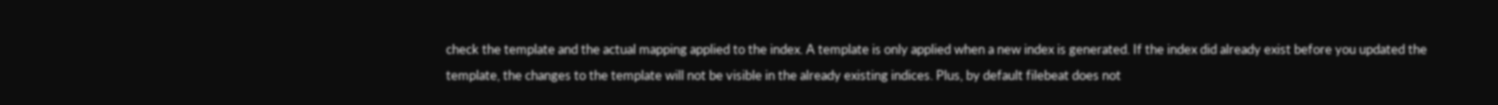check the template and the actual mapping applied to the index. A template is only applied when a new index is generated. If the index did already exist before you updated the template, the changes to the template will not be visible in the already existing indices. Plus, by default filebeat does not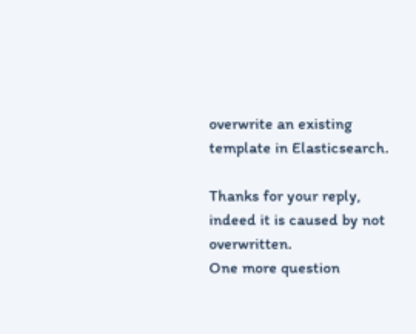overwrite an existing template in Elasticsearch.

Thanks for your reply, indeed it is caused by not overwritten.
One more question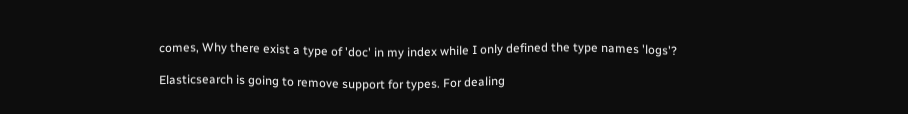comes, Why there exist a type of 'doc' in my index while I only defined the type names 'logs'?

Elasticsearch is going to remove support for types. For dealing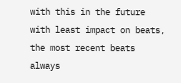with this in the future with least impact on beats, the most recent beats always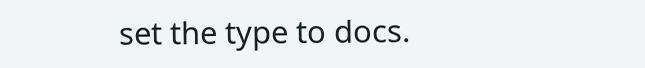set the type to docs.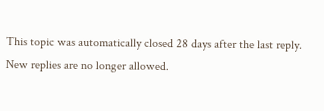This topic was automatically closed 28 days after the last reply. New replies are no longer allowed.